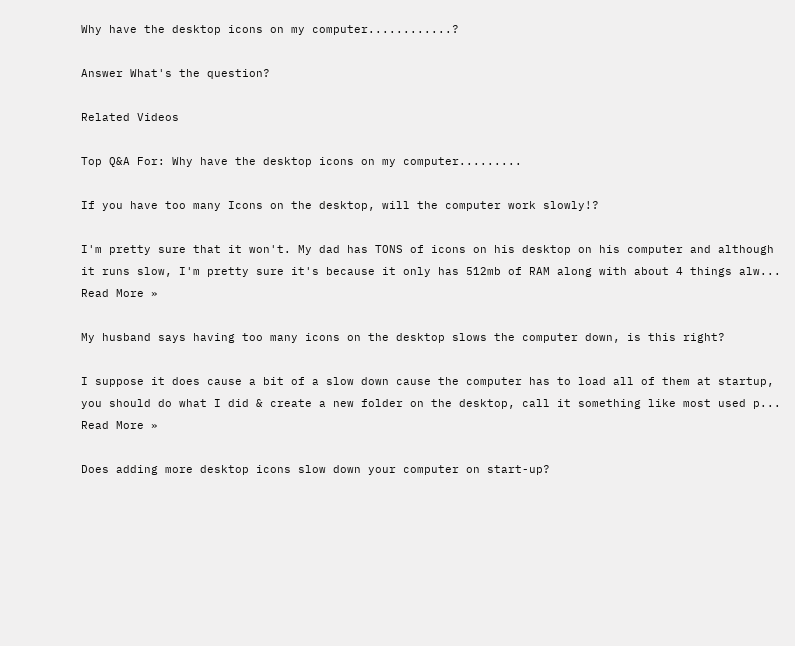Why have the desktop icons on my computer............?

Answer What's the question?

Related Videos

Top Q&A For: Why have the desktop icons on my computer.........

If you have too many Icons on the desktop, will the computer work slowly!?

I'm pretty sure that it won't. My dad has TONS of icons on his desktop on his computer and although it runs slow, I'm pretty sure it's because it only has 512mb of RAM along with about 4 things alw... Read More »

My husband says having too many icons on the desktop slows the computer down, is this right?

I suppose it does cause a bit of a slow down cause the computer has to load all of them at startup, you should do what I did & create a new folder on the desktop, call it something like most used p... Read More »

Does adding more desktop icons slow down your computer on start-up?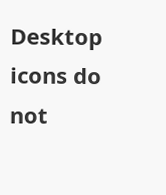Desktop icons do not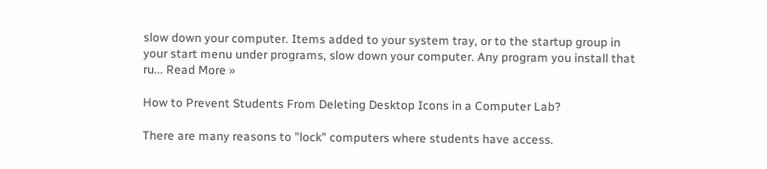slow down your computer. Items added to your system tray, or to the startup group in your start menu under programs, slow down your computer. Any program you install that ru... Read More »

How to Prevent Students From Deleting Desktop Icons in a Computer Lab?

There are many reasons to "lock" computers where students have access.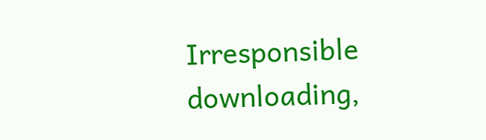Irresponsible downloading,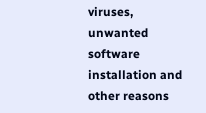viruses, unwanted software installation and other reasons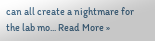can all create a nightmare for the lab mo... Read More »